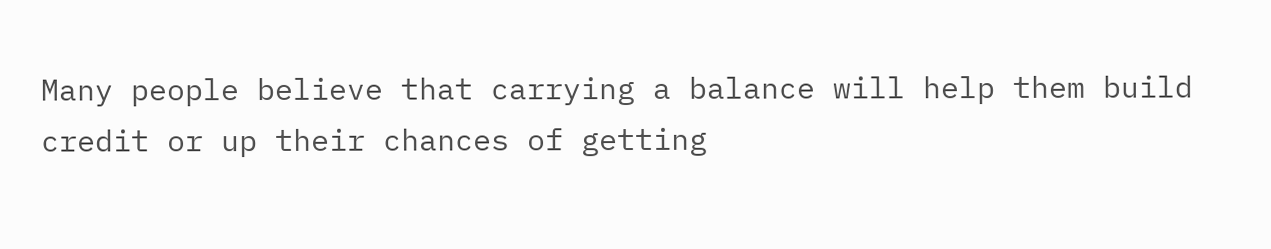Many people believe that carrying a balance will help them build credit or up their chances of getting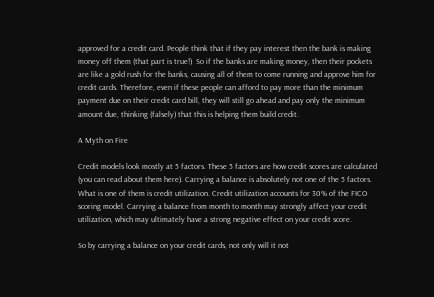approved for a credit card. People think that if they pay interest then the bank is making money off them (that part is true!)  So if the banks are making money, then their pockets are like a gold rush for the banks, causing all of them to come running and approve him for credit cards. Therefore, even if these people can afford to pay more than the minimum payment due on their credit card bill, they will still go ahead and pay only the minimum amount due, thinking (falsely) that this is helping them build credit.

A Myth on Fire

Credit models look mostly at 5 factors. These 5 factors are how credit scores are calculated (you can read about them here). Carrying a balance is absolutely not one of the 5 factors.  What is one of them is credit utilization. Credit utilization accounts for 30% of the FICO scoring model. Carrying a balance from month to month may strongly affect your credit utilization, which may ultimately have a strong negative effect on your credit score.

So by carrying a balance on your credit cards, not only will it not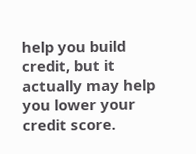help you build credit, but it actually may help you lower your credit score.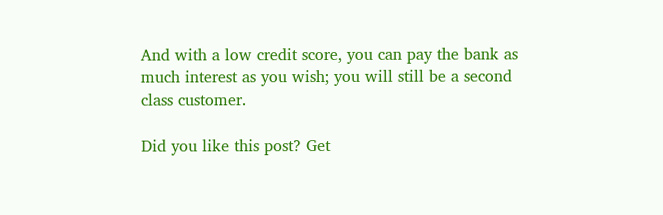And with a low credit score, you can pay the bank as much interest as you wish; you will still be a second class customer.

Did you like this post? Get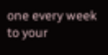one every week to your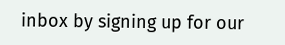inbox by signing up for our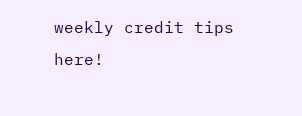weekly credit tips here!